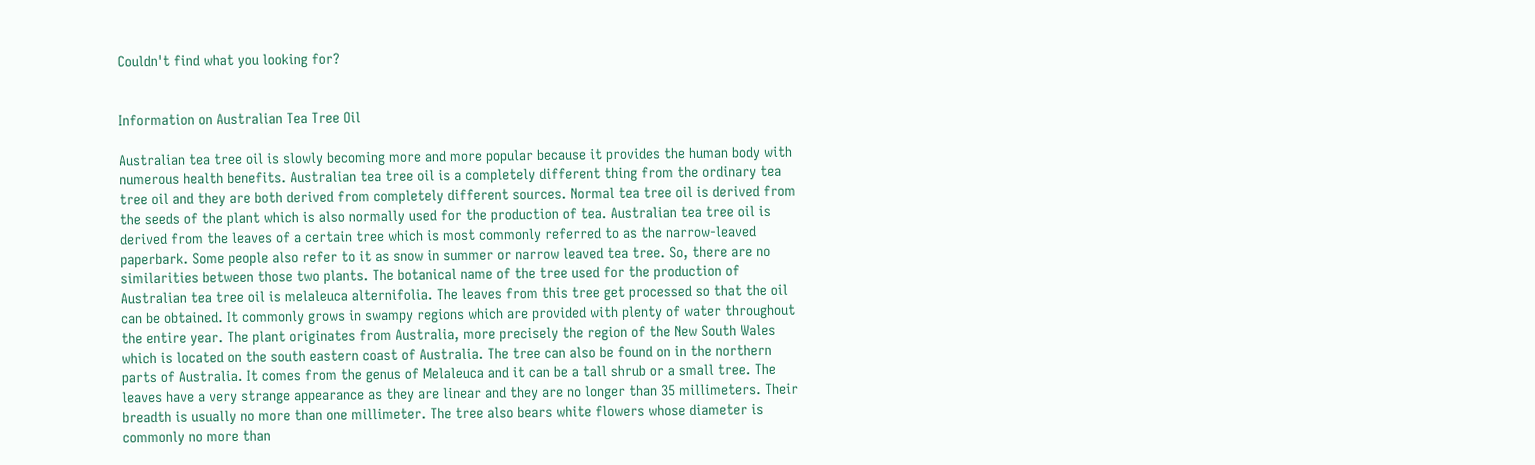Couldn't find what you looking for?


Information on Australian Tea Tree Oil

Australian tea tree oil is slowly becoming more and more popular because it provides the human body with numerous health benefits. Australian tea tree oil is a completely different thing from the ordinary tea tree oil and they are both derived from completely different sources. Normal tea tree oil is derived from the seeds of the plant which is also normally used for the production of tea. Australian tea tree oil is derived from the leaves of a certain tree which is most commonly referred to as the narrow-leaved paperbark. Some people also refer to it as snow in summer or narrow leaved tea tree. So, there are no similarities between those two plants. The botanical name of the tree used for the production of Australian tea tree oil is melaleuca alternifolia. The leaves from this tree get processed so that the oil can be obtained. It commonly grows in swampy regions which are provided with plenty of water throughout the entire year. The plant originates from Australia, more precisely the region of the New South Wales which is located on the south eastern coast of Australia. The tree can also be found on in the northern parts of Australia. It comes from the genus of Melaleuca and it can be a tall shrub or a small tree. The leaves have a very strange appearance as they are linear and they are no longer than 35 millimeters. Their breadth is usually no more than one millimeter. The tree also bears white flowers whose diameter is commonly no more than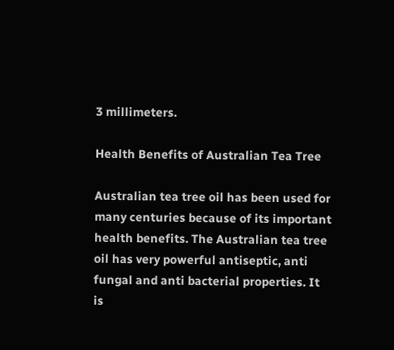3 millimeters.

Health Benefits of Australian Tea Tree

Australian tea tree oil has been used for many centuries because of its important health benefits. The Australian tea tree oil has very powerful antiseptic, anti fungal and anti bacterial properties. It is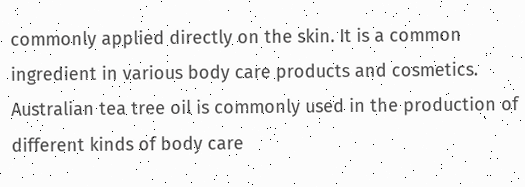commonly applied directly on the skin. It is a common ingredient in various body care products and cosmetics. Australian tea tree oil is commonly used in the production of different kinds of body care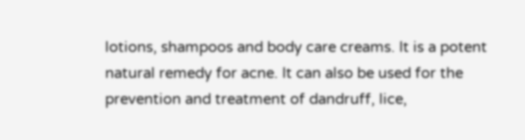lotions, shampoos and body care creams. It is a potent natural remedy for acne. It can also be used for the prevention and treatment of dandruff, lice,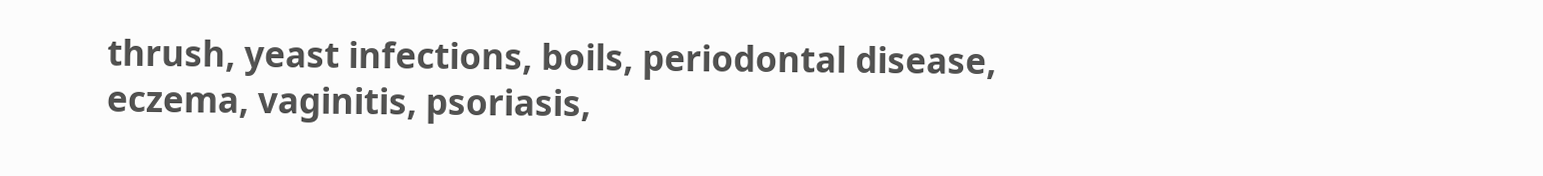thrush, yeast infections, boils, periodontal disease, eczema, vaginitis, psoriasis,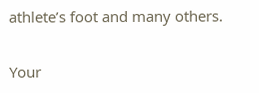athlete’s foot and many others.

Your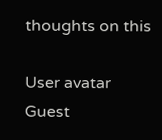thoughts on this

User avatar Guest